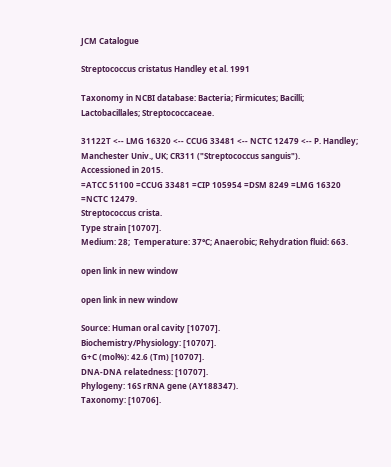JCM Catalogue

Streptococcus cristatus Handley et al. 1991

Taxonomy in NCBI database: Bacteria; Firmicutes; Bacilli; Lactobacillales; Streptococcaceae.

31122T <-- LMG 16320 <-- CCUG 33481 <-- NCTC 12479 <-- P. Handley; Manchester Univ., UK; CR311 ("Streptococcus sanguis").
Accessioned in 2015.
=ATCC 51100 =CCUG 33481 =CIP 105954 =DSM 8249 =LMG 16320 =NCTC 12479.
Streptococcus crista.
Type strain [10707].
Medium: 28;  Temperature: 37°C; Anaerobic; Rehydration fluid: 663.

open link in new window

open link in new window

Source: Human oral cavity [10707].
Biochemistry/Physiology: [10707].
G+C (mol%): 42.6 (Tm) [10707].
DNA-DNA relatedness: [10707].
Phylogeny: 16S rRNA gene (AY188347).
Taxonomy: [10706].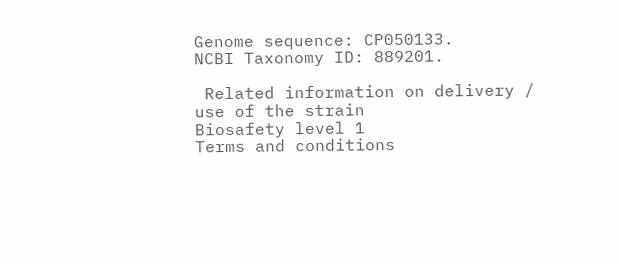Genome sequence: CP050133.
NCBI Taxonomy ID: 889201.

 Related information on delivery / use of the strain
Biosafety level 1
Terms and conditions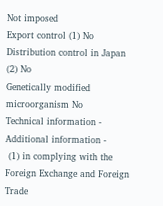Not imposed
Export control (1) No
Distribution control in Japan (2) No
Genetically modified microorganism No
Technical information -
Additional information -
 (1) in complying with the Foreign Exchange and Foreign Trade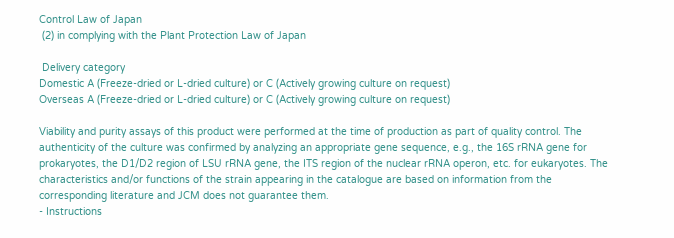Control Law of Japan
 (2) in complying with the Plant Protection Law of Japan

 Delivery category
Domestic A (Freeze-dried or L-dried culture) or C (Actively growing culture on request)
Overseas A (Freeze-dried or L-dried culture) or C (Actively growing culture on request)

Viability and purity assays of this product were performed at the time of production as part of quality control. The authenticity of the culture was confirmed by analyzing an appropriate gene sequence, e.g., the 16S rRNA gene for prokaryotes, the D1/D2 region of LSU rRNA gene, the ITS region of the nuclear rRNA operon, etc. for eukaryotes. The characteristics and/or functions of the strain appearing in the catalogue are based on information from the corresponding literature and JCM does not guarantee them.
- Instructions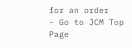for an order
- Go to JCM Top Page